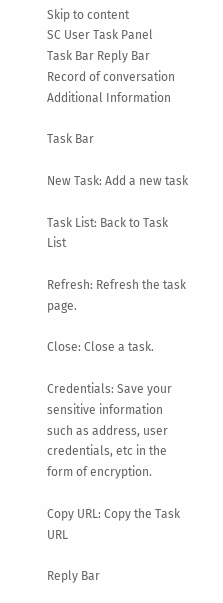Skip to content
SC User Task Panel
Task Bar Reply Bar Record of conversation Additional Information

Task Bar

New Task: Add a new task

Task List: Back to Task List

Refresh: Refresh the task page.

Close: Close a task.

Credentials: Save your sensitive information such as address, user credentials, etc in the form of encryption.

Copy URL: Copy the Task URL

Reply Bar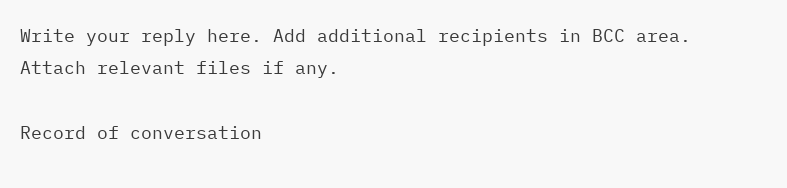Write your reply here. Add additional recipients in BCC area. Attach relevant files if any.

Record of conversation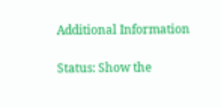Additional Information

Status: Show the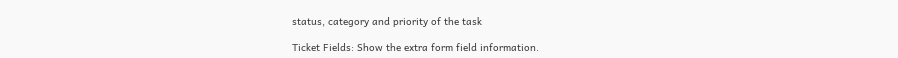status, category and priority of the task

Ticket Fields: Show the extra form field information.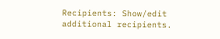Recipients: Show/edit additional recipients.